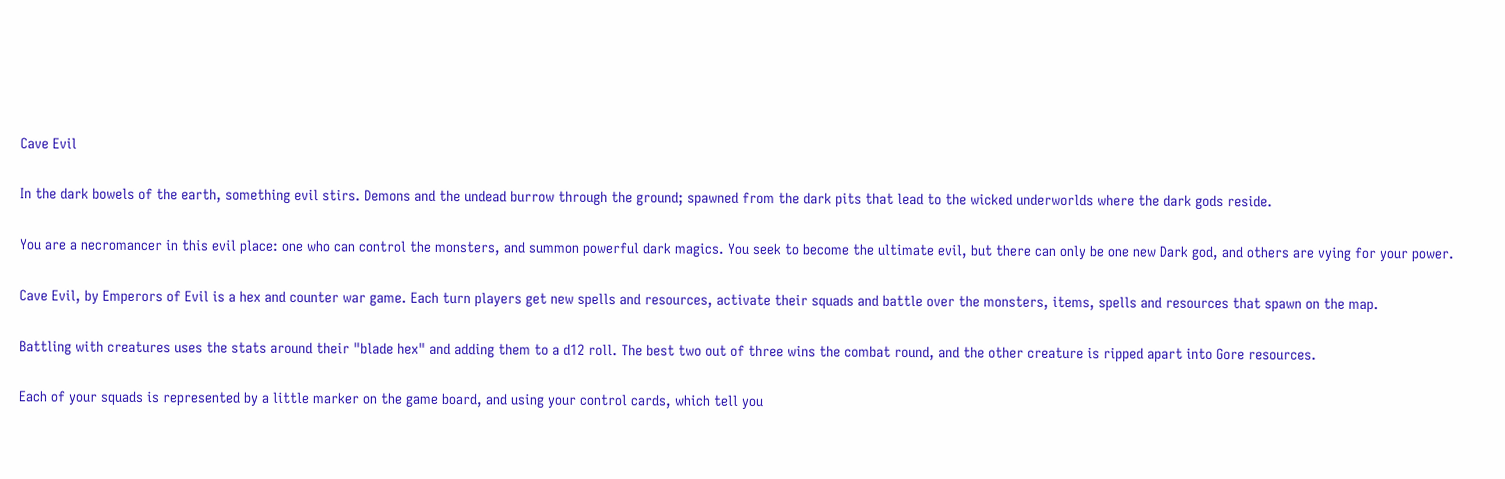Cave Evil

In the dark bowels of the earth, something evil stirs. Demons and the undead burrow through the ground; spawned from the dark pits that lead to the wicked underworlds where the dark gods reside.

You are a necromancer in this evil place: one who can control the monsters, and summon powerful dark magics. You seek to become the ultimate evil, but there can only be one new Dark god, and others are vying for your power.

Cave Evil, by Emperors of Evil is a hex and counter war game. Each turn players get new spells and resources, activate their squads and battle over the monsters, items, spells and resources that spawn on the map.

Battling with creatures uses the stats around their "blade hex" and adding them to a d12 roll. The best two out of three wins the combat round, and the other creature is ripped apart into Gore resources.

Each of your squads is represented by a little marker on the game board, and using your control cards, which tell you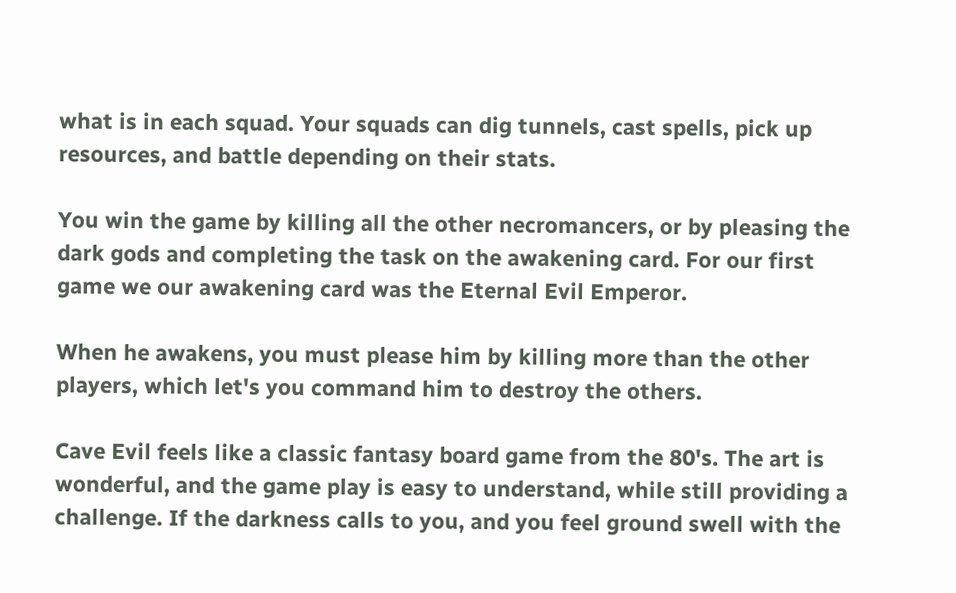what is in each squad. Your squads can dig tunnels, cast spells, pick up resources, and battle depending on their stats.

You win the game by killing all the other necromancers, or by pleasing the dark gods and completing the task on the awakening card. For our first game we our awakening card was the Eternal Evil Emperor.

When he awakens, you must please him by killing more than the other players, which let's you command him to destroy the others.

Cave Evil feels like a classic fantasy board game from the 80's. The art is wonderful, and the game play is easy to understand, while still providing a challenge. If the darkness calls to you, and you feel ground swell with the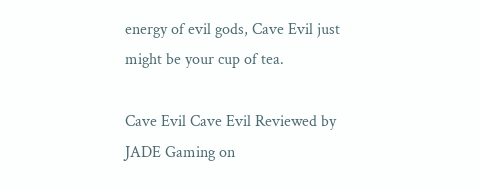energy of evil gods, Cave Evil just might be your cup of tea.

Cave Evil Cave Evil Reviewed by JADE Gaming on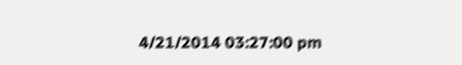4/21/2014 03:27:00 pm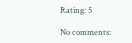Rating: 5

No comments: